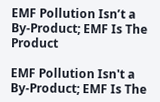EMF Pollution Isn’t a By-Product; EMF Is The Product

EMF Pollution Isn't a By-Product; EMF Is The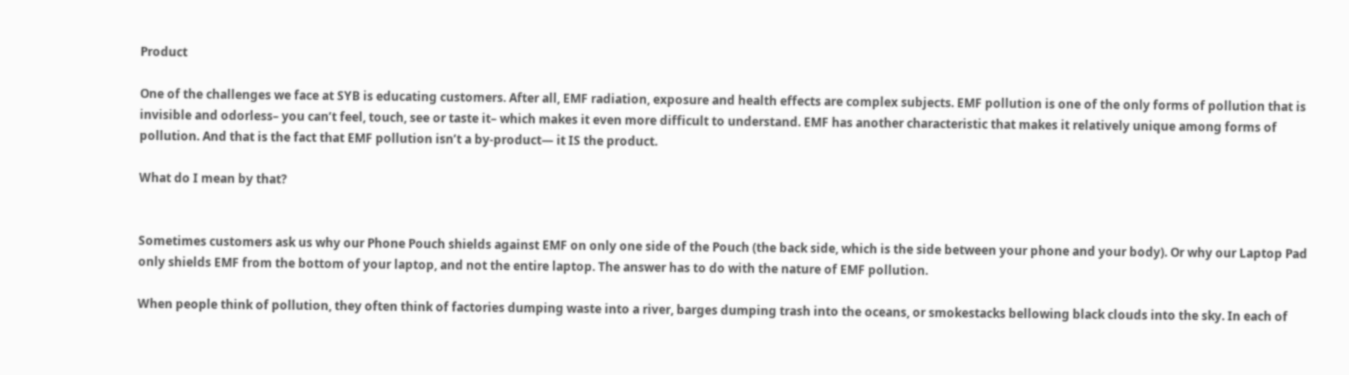Product

One of the challenges we face at SYB is educating customers. After all, EMF radiation, exposure and health effects are complex subjects. EMF pollution is one of the only forms of pollution that is invisible and odorless– you can’t feel, touch, see or taste it– which makes it even more difficult to understand. EMF has another characteristic that makes it relatively unique among forms of pollution. And that is the fact that EMF pollution isn’t a by-product— it IS the product.

What do I mean by that?


Sometimes customers ask us why our Phone Pouch shields against EMF on only one side of the Pouch (the back side, which is the side between your phone and your body). Or why our Laptop Pad only shields EMF from the bottom of your laptop, and not the entire laptop. The answer has to do with the nature of EMF pollution.

When people think of pollution, they often think of factories dumping waste into a river, barges dumping trash into the oceans, or smokestacks bellowing black clouds into the sky. In each of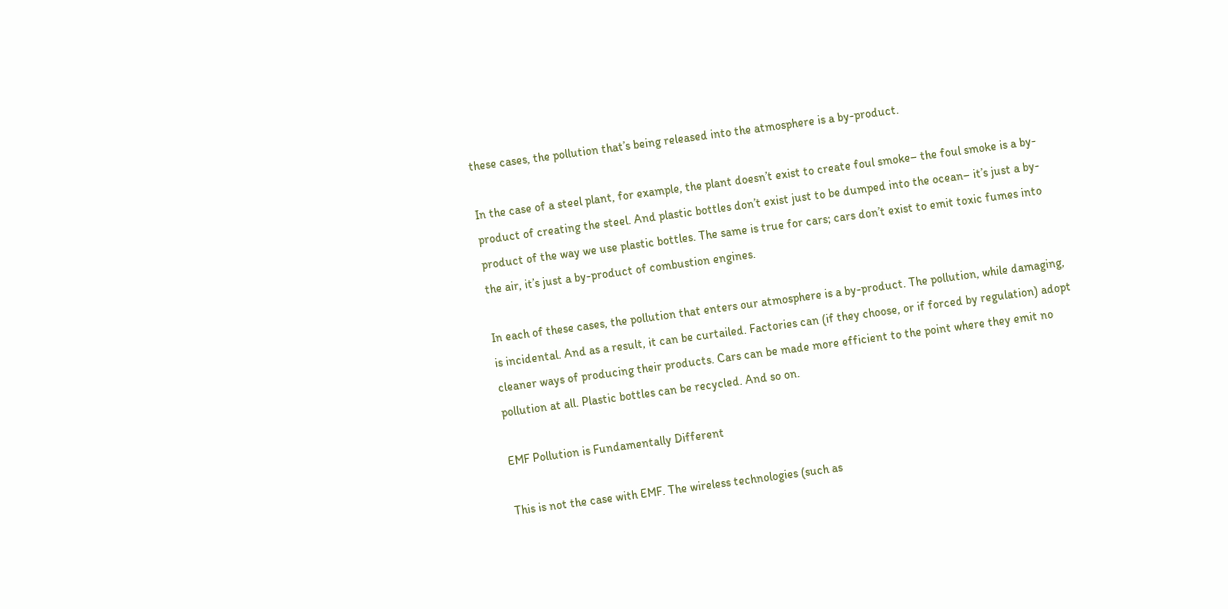these cases, the pollution that’s being released into the atmosphere is a by-product.

In the case of a steel plant, for example, the plant doesn’t exist to create foul smoke– the foul smoke is a by-product of creating the steel. And plastic bottles don’t exist just to be dumped into the ocean– it’s just a by-product of the way we use plastic bottles. The same is true for cars; cars don’t exist to emit toxic fumes into the air, it’s just a by-product of combustion engines.

In each of these cases, the pollution that enters our atmosphere is a by-product. The pollution, while damaging, is incidental. And as a result, it can be curtailed. Factories can (if they choose, or if forced by regulation) adopt cleaner ways of producing their products. Cars can be made more efficient to the point where they emit no pollution at all. Plastic bottles can be recycled. And so on.

EMF Pollution is Fundamentally Different

This is not the case with EMF. The wireless technologies (such as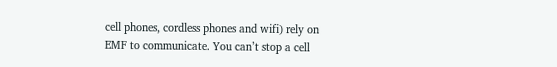cell phones, cordless phones and wifi) rely on EMF to communicate. You can’t stop a cell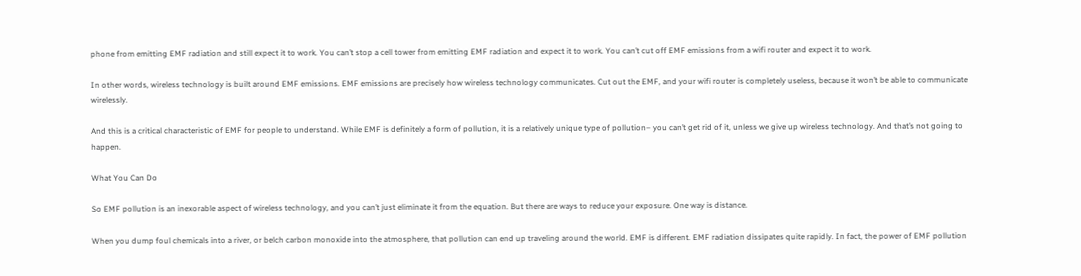phone from emitting EMF radiation and still expect it to work. You can’t stop a cell tower from emitting EMF radiation and expect it to work. You can’t cut off EMF emissions from a wifi router and expect it to work.

In other words, wireless technology is built around EMF emissions. EMF emissions are precisely how wireless technology communicates. Cut out the EMF, and your wifi router is completely useless, because it won’t be able to communicate wirelessly.

And this is a critical characteristic of EMF for people to understand. While EMF is definitely a form of pollution, it is a relatively unique type of pollution– you can’t get rid of it, unless we give up wireless technology. And that’s not going to happen.

What You Can Do

So EMF pollution is an inexorable aspect of wireless technology, and you can’t just eliminate it from the equation. But there are ways to reduce your exposure. One way is distance.

When you dump foul chemicals into a river, or belch carbon monoxide into the atmosphere, that pollution can end up traveling around the world. EMF is different. EMF radiation dissipates quite rapidly. In fact, the power of EMF pollution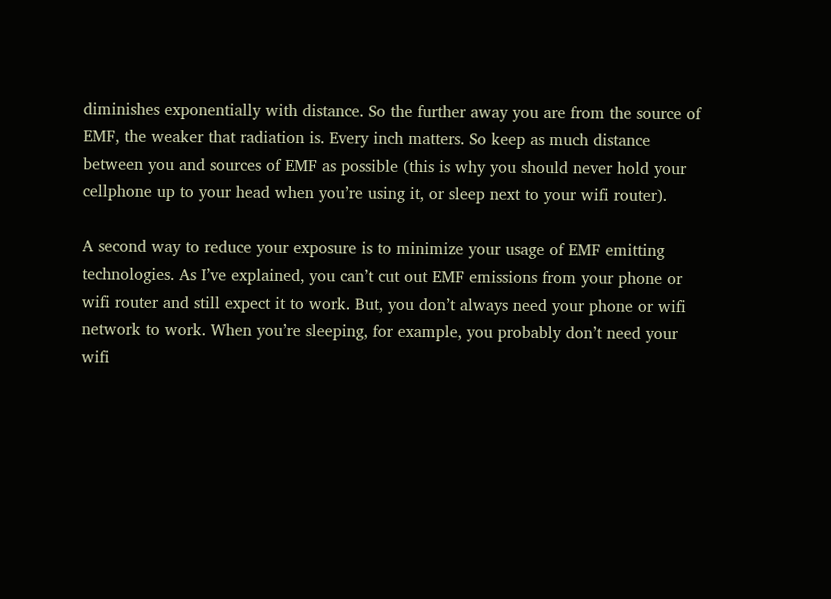diminishes exponentially with distance. So the further away you are from the source of EMF, the weaker that radiation is. Every inch matters. So keep as much distance between you and sources of EMF as possible (this is why you should never hold your cellphone up to your head when you’re using it, or sleep next to your wifi router).

A second way to reduce your exposure is to minimize your usage of EMF emitting technologies. As I’ve explained, you can’t cut out EMF emissions from your phone or wifi router and still expect it to work. But, you don’t always need your phone or wifi network to work. When you’re sleeping, for example, you probably don’t need your wifi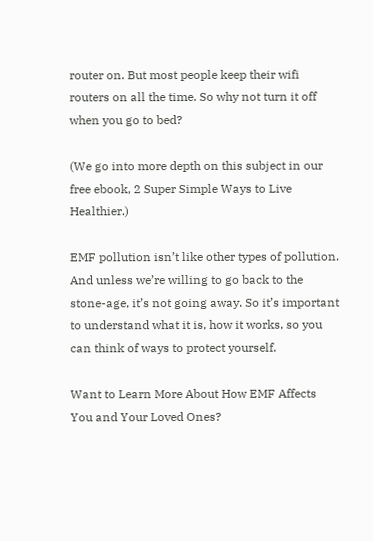router on. But most people keep their wifi routers on all the time. So why not turn it off when you go to bed?

(We go into more depth on this subject in our free ebook, 2 Super Simple Ways to Live Healthier.)

EMF pollution isn’t like other types of pollution. And unless we’re willing to go back to the stone-age, it’s not going away. So it’s important to understand what it is, how it works, so you can think of ways to protect yourself.

Want to Learn More About How EMF Affects You and Your Loved Ones?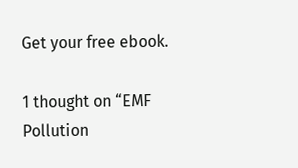Get your free ebook.

1 thought on “EMF Pollution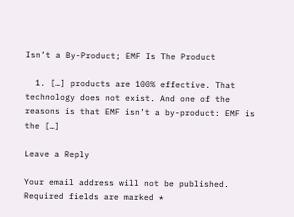Isn’t a By-Product; EMF Is The Product

  1. […] products are 100% effective. That technology does not exist. And one of the reasons is that EMF isn’t a by-product: EMF is the […]

Leave a Reply

Your email address will not be published. Required fields are marked *